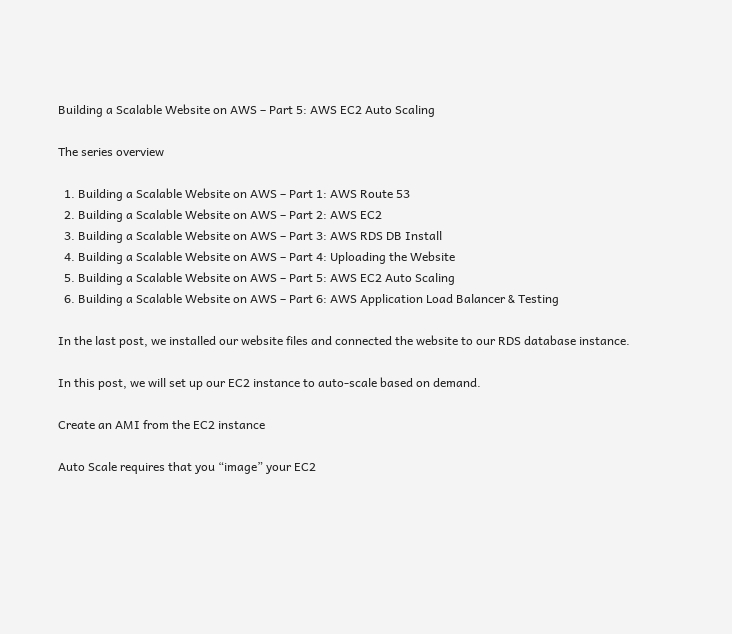Building a Scalable Website on AWS – Part 5: AWS EC2 Auto Scaling

The series overview

  1. Building a Scalable Website on AWS – Part 1: AWS Route 53
  2. Building a Scalable Website on AWS – Part 2: AWS EC2
  3. Building a Scalable Website on AWS – Part 3: AWS RDS DB Install
  4. Building a Scalable Website on AWS – Part 4: Uploading the Website
  5. Building a Scalable Website on AWS – Part 5: AWS EC2 Auto Scaling
  6. Building a Scalable Website on AWS – Part 6: AWS Application Load Balancer & Testing

In the last post, we installed our website files and connected the website to our RDS database instance.

In this post, we will set up our EC2 instance to auto-scale based on demand.

Create an AMI from the EC2 instance

Auto Scale requires that you “image” your EC2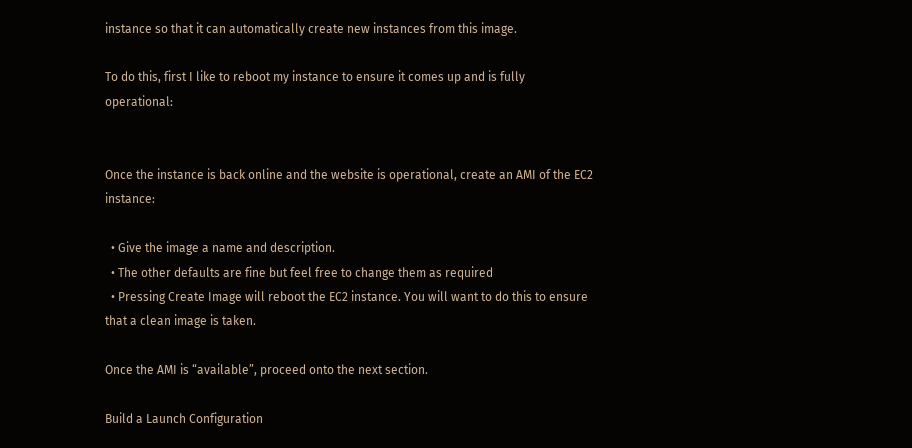instance so that it can automatically create new instances from this image.

To do this, first I like to reboot my instance to ensure it comes up and is fully operational:


Once the instance is back online and the website is operational, create an AMI of the EC2 instance:

  • Give the image a name and description.
  • The other defaults are fine but feel free to change them as required
  • Pressing Create Image will reboot the EC2 instance. You will want to do this to ensure that a clean image is taken.

Once the AMI is “available”, proceed onto the next section.

Build a Launch Configuration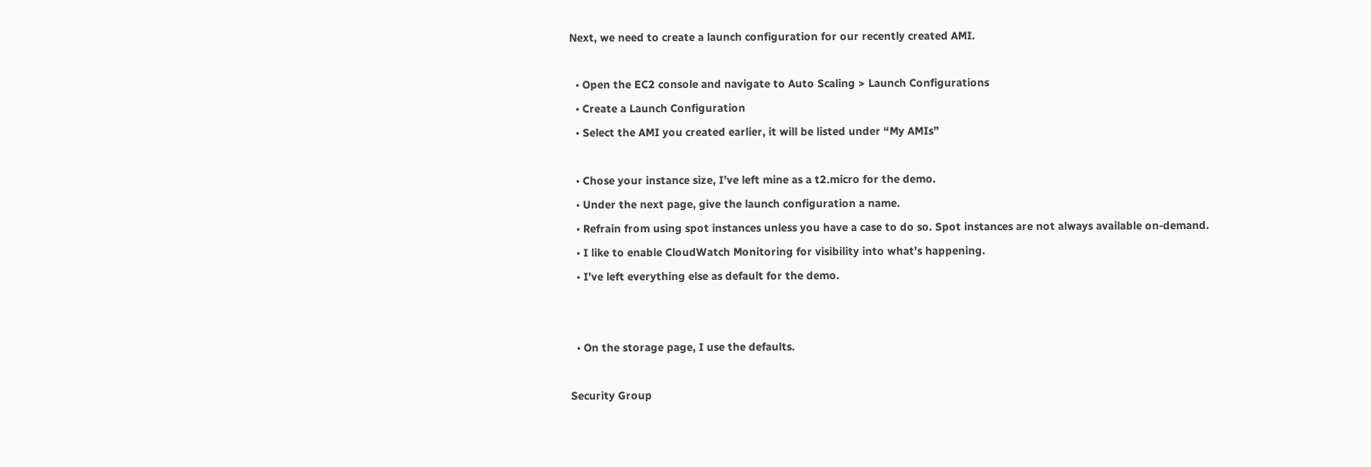Next, we need to create a launch configuration for our recently created AMI.

  • Open the EC2 console and navigate to Auto Scaling > Launch Configurations
  • Create a Launch Configuration
  • Select the AMI you created earlier, it will be listed under “My AMIs”

  • Chose your instance size, I’ve left mine as a t2.micro for the demo.
  • Under the next page, give the launch configuration a name.
  • Refrain from using spot instances unless you have a case to do so. Spot instances are not always available on-demand.
  • I like to enable CloudWatch Monitoring for visibility into what’s happening.
  • I’ve left everything else as default for the demo.


  • On the storage page, I use the defaults.

Security Group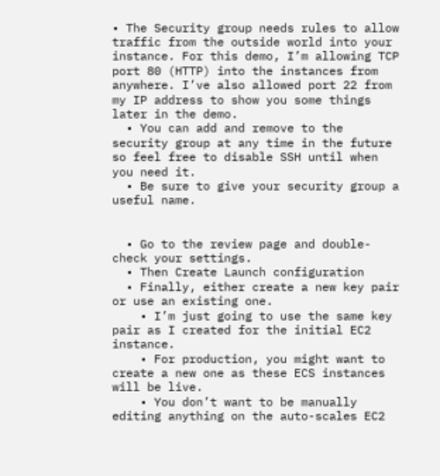• The Security group needs rules to allow traffic from the outside world into your instance. For this demo, I’m allowing TCP port 80 (HTTP) into the instances from anywhere. I’ve also allowed port 22 from my IP address to show you some things later in the demo.
  • You can add and remove to the security group at any time in the future so feel free to disable SSH until when you need it.
  • Be sure to give your security group a useful name.


  • Go to the review page and double-check your settings.
  • Then Create Launch configuration
  • Finally, either create a new key pair or use an existing one.
    • I’m just going to use the same key pair as I created for the initial EC2 instance.
    • For production, you might want to create a new one as these ECS instances will be live.
    • You don’t want to be manually editing anything on the auto-scales EC2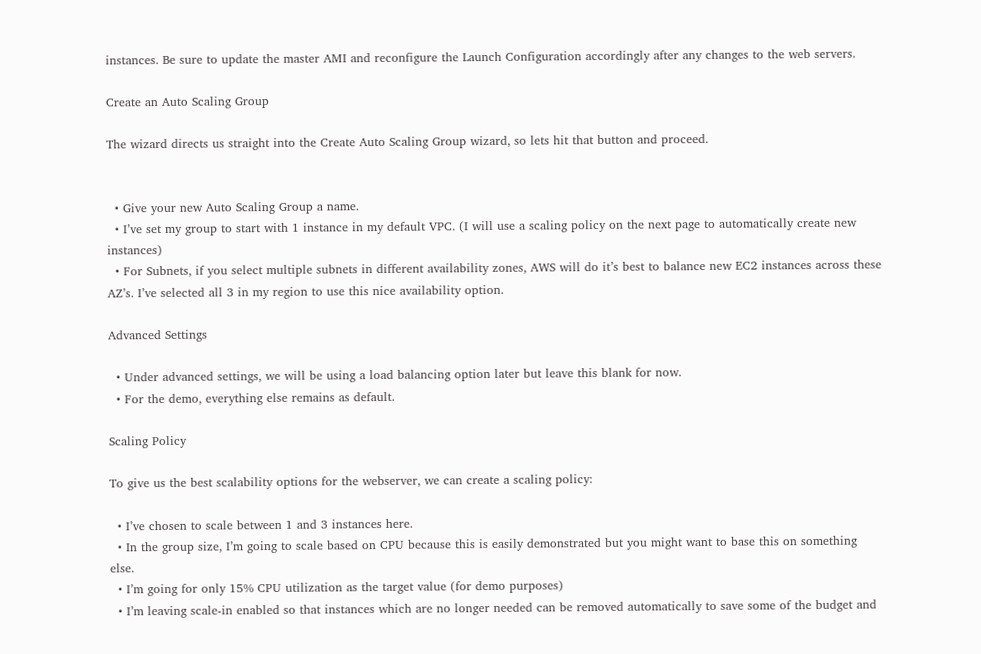instances. Be sure to update the master AMI and reconfigure the Launch Configuration accordingly after any changes to the web servers.

Create an Auto Scaling Group

The wizard directs us straight into the Create Auto Scaling Group wizard, so lets hit that button and proceed.


  • Give your new Auto Scaling Group a name.
  • I’ve set my group to start with 1 instance in my default VPC. (I will use a scaling policy on the next page to automatically create new instances)
  • For Subnets, if you select multiple subnets in different availability zones, AWS will do it’s best to balance new EC2 instances across these AZ’s. I’ve selected all 3 in my region to use this nice availability option.

Advanced Settings

  • Under advanced settings, we will be using a load balancing option later but leave this blank for now.
  • For the demo, everything else remains as default.

Scaling Policy

To give us the best scalability options for the webserver, we can create a scaling policy:

  • I’ve chosen to scale between 1 and 3 instances here.
  • In the group size, I’m going to scale based on CPU because this is easily demonstrated but you might want to base this on something else.
  • I’m going for only 15% CPU utilization as the target value (for demo purposes)
  • I’m leaving scale-in enabled so that instances which are no longer needed can be removed automatically to save some of the budget and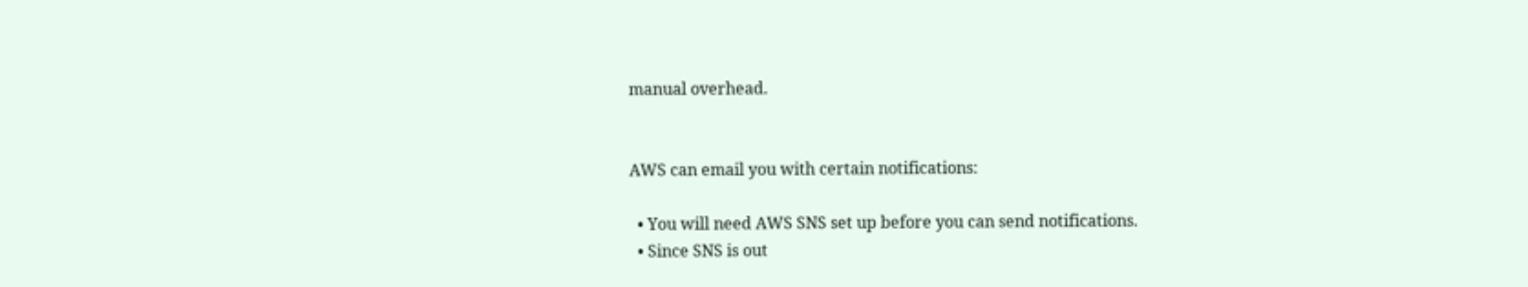manual overhead.


AWS can email you with certain notifications:

  • You will need AWS SNS set up before you can send notifications.
  • Since SNS is out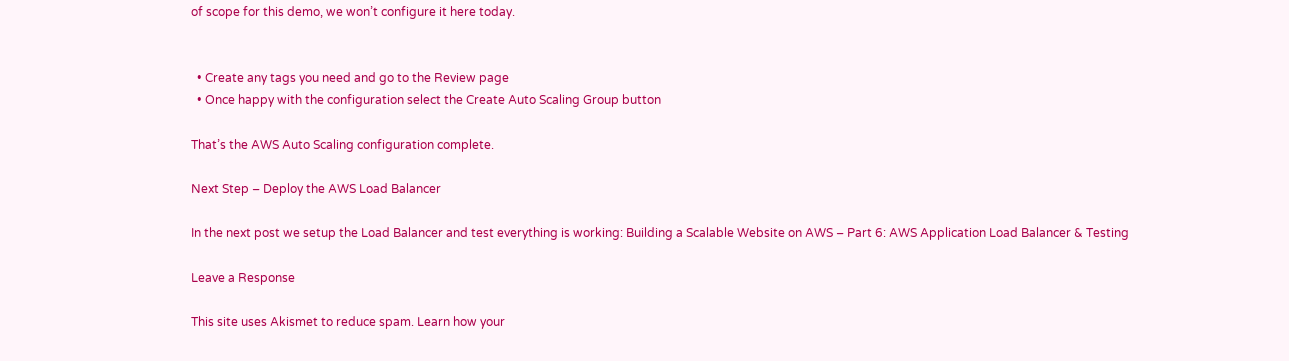of scope for this demo, we won’t configure it here today.


  • Create any tags you need and go to the Review page
  • Once happy with the configuration select the Create Auto Scaling Group button

That’s the AWS Auto Scaling configuration complete.

Next Step – Deploy the AWS Load Balancer

In the next post we setup the Load Balancer and test everything is working: Building a Scalable Website on AWS – Part 6: AWS Application Load Balancer & Testing

Leave a Response

This site uses Akismet to reduce spam. Learn how your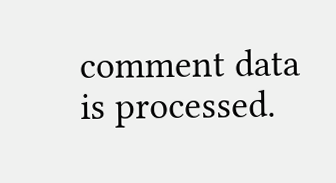comment data is processed.